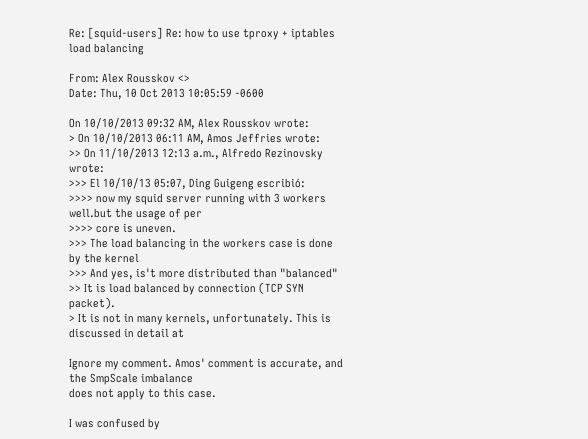Re: [squid-users] Re: how to use tproxy + iptables load balancing

From: Alex Rousskov <>
Date: Thu, 10 Oct 2013 10:05:59 -0600

On 10/10/2013 09:32 AM, Alex Rousskov wrote:
> On 10/10/2013 06:11 AM, Amos Jeffries wrote:
>> On 11/10/2013 12:13 a.m., Alfredo Rezinovsky wrote:
>>> El 10/10/13 05:07, Ding Guigeng escribió:
>>>> now my squid server running with 3 workers well.but the usage of per
>>>> core is uneven.
>>> The load balancing in the workers case is done by the kernel
>>> And yes, is't more distributed than "balanced"
>> It is load balanced by connection (TCP SYN packet).
> It is not in many kernels, unfortunately. This is discussed in detail at

Ignore my comment. Amos' comment is accurate, and the SmpScale imbalance
does not apply to this case.

I was confused by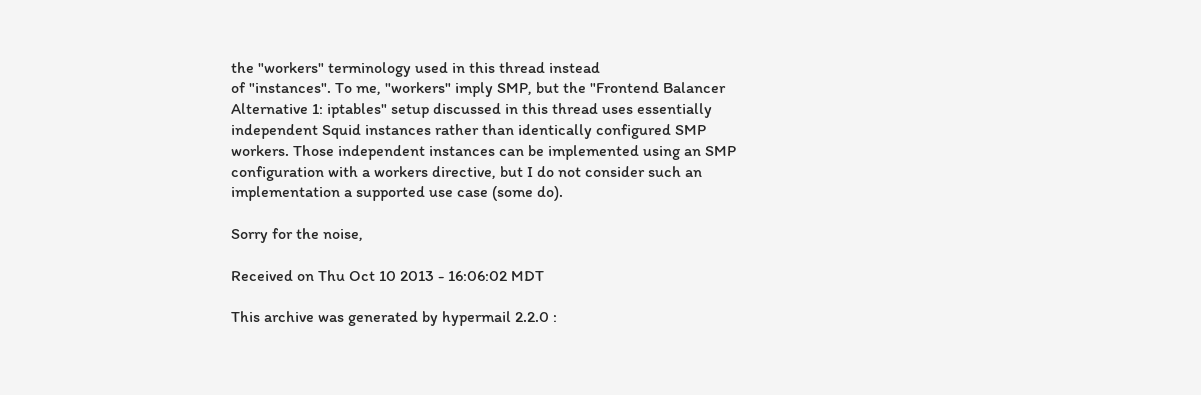the "workers" terminology used in this thread instead
of "instances". To me, "workers" imply SMP, but the "Frontend Balancer
Alternative 1: iptables" setup discussed in this thread uses essentially
independent Squid instances rather than identically configured SMP
workers. Those independent instances can be implemented using an SMP
configuration with a workers directive, but I do not consider such an
implementation a supported use case (some do).

Sorry for the noise,

Received on Thu Oct 10 2013 - 16:06:02 MDT

This archive was generated by hypermail 2.2.0 :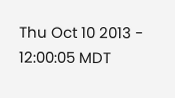Thu Oct 10 2013 - 12:00:05 MDT